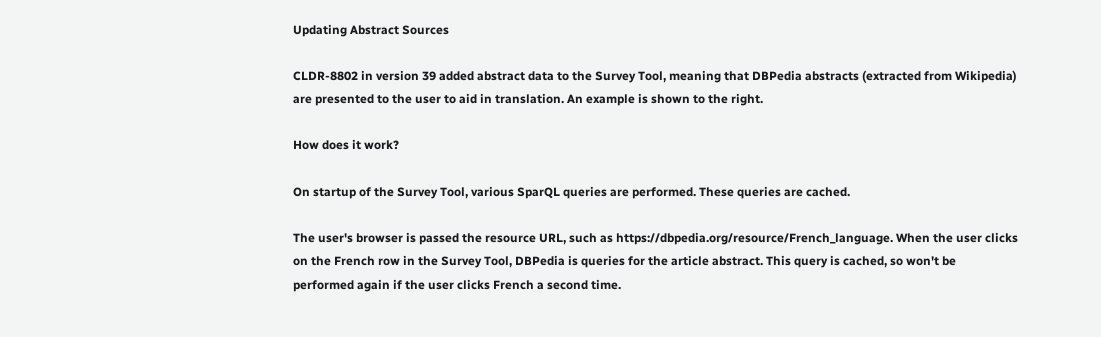Updating Abstract Sources

CLDR-8802 in version 39 added abstract data to the Survey Tool, meaning that DBPedia abstracts (extracted from Wikipedia) are presented to the user to aid in translation. An example is shown to the right.

How does it work?

On startup of the Survey Tool, various SparQL queries are performed. These queries are cached.

The user's browser is passed the resource URL, such as https://dbpedia.org/resource/French_language. When the user clicks on the French row in the Survey Tool, DBPedia is queries for the article abstract. This query is cached, so won't be performed again if the user clicks French a second time.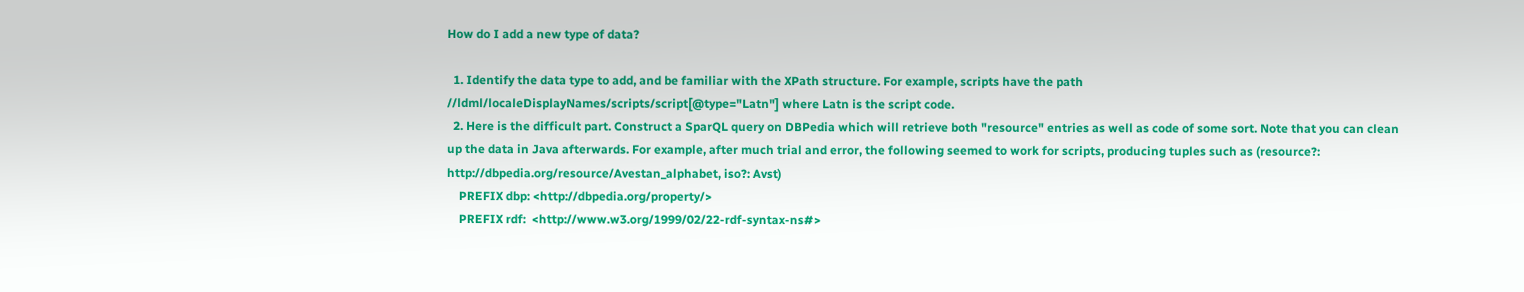How do I add a new type of data?

  1. Identify the data type to add, and be familiar with the XPath structure. For example, scripts have the path //ldml/localeDisplayNames/scripts/script[@type="Latn"] where Latn is the script code.
  2. Here is the difficult part. Construct a SparQL query on DBPedia which will retrieve both "resource" entries as well as code of some sort. Note that you can clean up the data in Java afterwards. For example, after much trial and error, the following seemed to work for scripts, producing tuples such as (resource?: http://dbpedia.org/resource/Avestan_alphabet, iso?: Avst)
    PREFIX dbp: <http://dbpedia.org/property/>
    PREFIX rdf:  <http://www.w3.org/1999/02/22-rdf-syntax-ns#>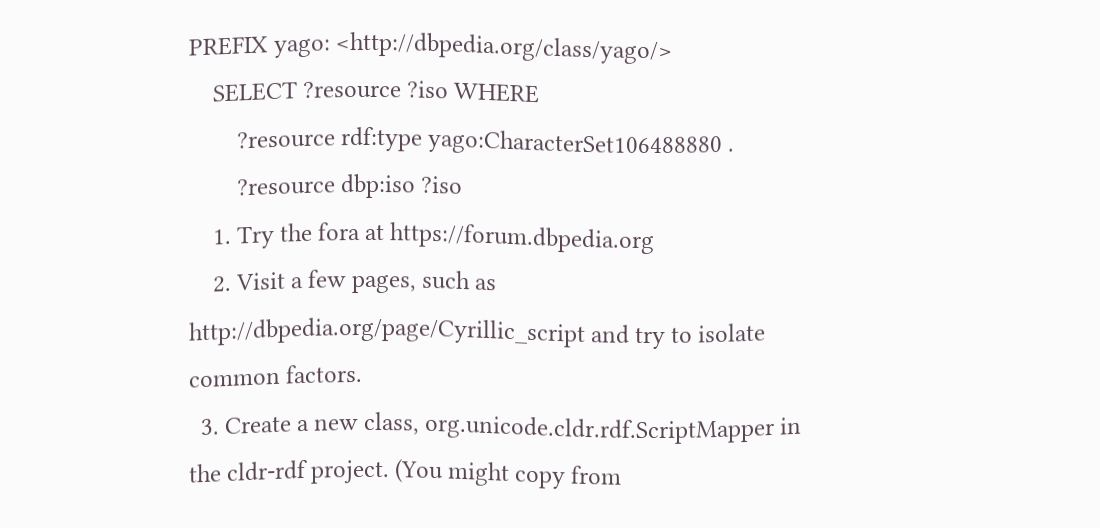PREFIX yago: <http://dbpedia.org/class/yago/>
    SELECT ?resource ?iso WHERE
        ?resource rdf:type yago:CharacterSet106488880 .
        ?resource dbp:iso ?iso
    1. Try the fora at https://forum.dbpedia.org
    2. Visit a few pages, such as http://dbpedia.org/page/Cyrillic_script and try to isolate common factors.
  3. Create a new class, org.unicode.cldr.rdf.ScriptMapper in the cldr-rdf project. (You might copy from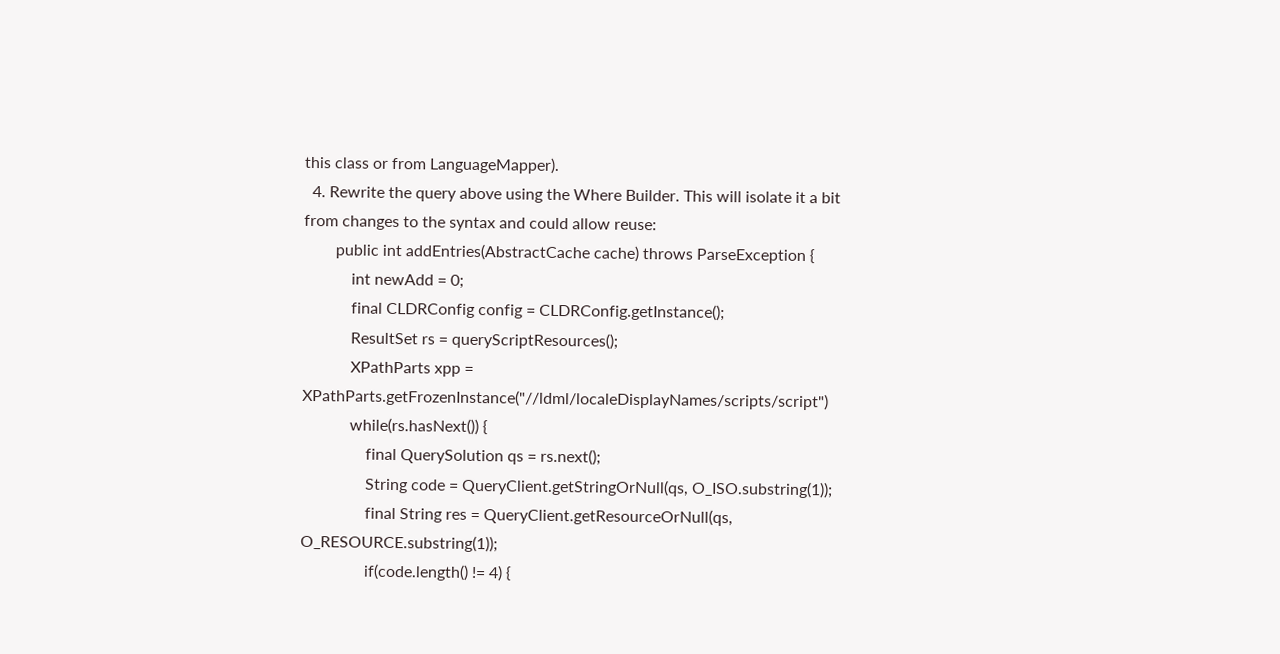this class or from LanguageMapper).
  4. Rewrite the query above using the Where Builder. This will isolate it a bit from changes to the syntax and could allow reuse:
        public int addEntries(AbstractCache cache) throws ParseException {
            int newAdd = 0;
            final CLDRConfig config = CLDRConfig.getInstance();
            ResultSet rs = queryScriptResources();
            XPathParts xpp = XPathParts.getFrozenInstance("//ldml/localeDisplayNames/scripts/script")
            while(rs.hasNext()) {
                final QuerySolution qs = rs.next();
                String code = QueryClient.getStringOrNull(qs, O_ISO.substring(1));
                final String res = QueryClient.getResourceOrNull(qs, O_RESOURCE.substring(1));
                if(code.length() != 4) {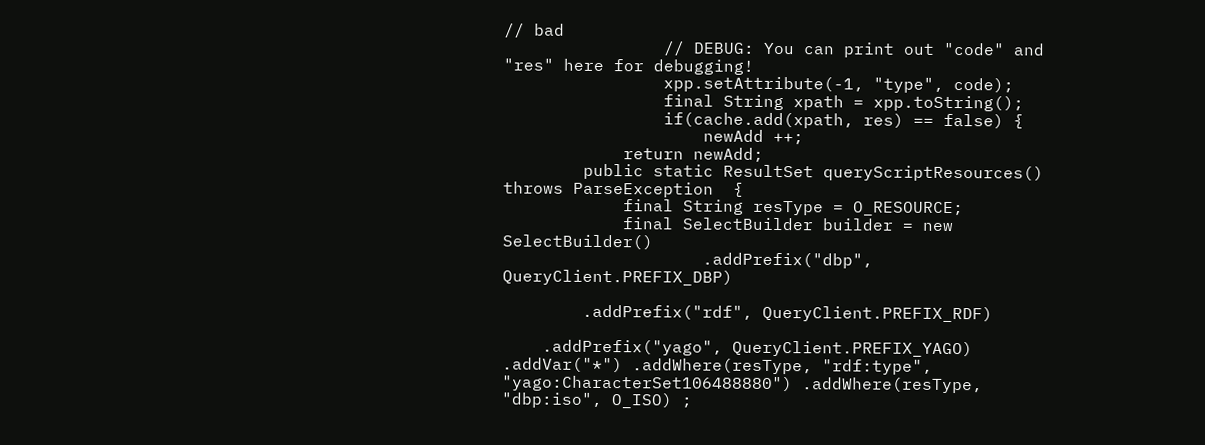// bad
                // DEBUG: You can print out "code" and "res" here for debugging!
                xpp.setAttribute(-1, "type", code);
                final String xpath = xpp.toString();
                if(cache.add(xpath, res) == false) {
                    newAdd ++;
            return newAdd;
        public static ResultSet queryScriptResources() throws ParseException  {
            final String resType = O_RESOURCE;
            final SelectBuilder builder = new SelectBuilder()
                    .addPrefix("dbp", QueryClient.PREFIX_DBP)

        .addPrefix("rdf", QueryClient.PREFIX_RDF)

    .addPrefix("yago", QueryClient.PREFIX_YAGO) .addVar("*") .addWhere(resType, "rdf:type", "yago:CharacterSet106488880") .addWhere(resType, "dbp:iso", O_ISO) ;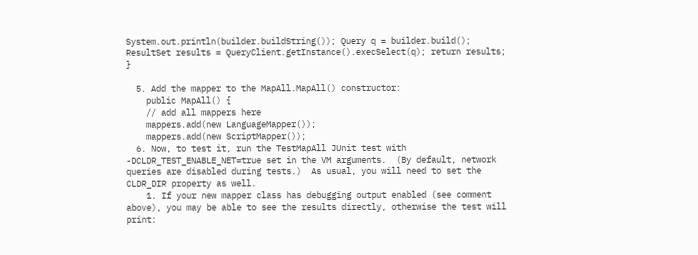System.out.println(builder.buildString()); Query q = builder.build(); ResultSet results = QueryClient.getInstance().execSelect(q); return results; }

  5. Add the mapper to the MapAll.MapAll() constructor:
    public MapAll() {
    // add all mappers here
    mappers.add(new LanguageMapper());
    mappers.add(new ScriptMapper());
  6. Now, to test it, run the TestMapAll JUnit test with -DCLDR_TEST_ENABLE_NET=true set in the VM arguments.  (By default, network queries are disabled during tests.)  As usual, you will need to set the CLDR_DIR property as well.
    1. If your new mapper class has debugging output enabled (see comment above), you may be able to see the results directly, otherwise the test will print: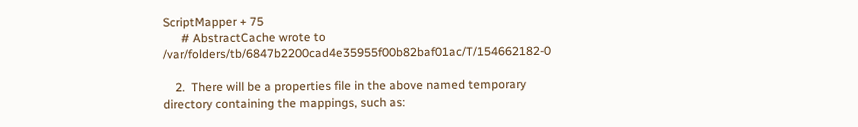ScriptMapper + 75
      # AbstractCache wrote to /var/folders/tb/6847b2200cad4e35955f00b82baf01ac/T/154662182-0

    2.  There will be a properties file in the above named temporary directory containing the mappings, such as: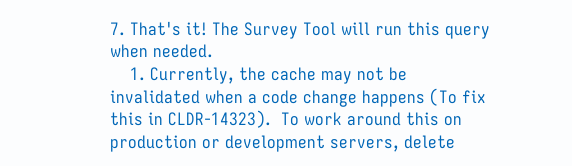7. That's it! The Survey Tool will run this query when needed.
    1. Currently, the cache may not be invalidated when a code change happens (To fix this in CLDR-14323).  To work around this on production or development servers, delete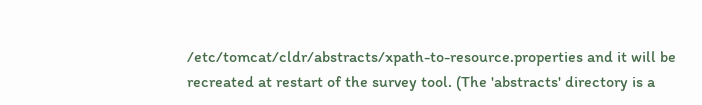/etc/tomcat/cldr/abstracts/xpath-to-resource.properties and it will be recreated at restart of the survey tool. (The 'abstracts' directory is a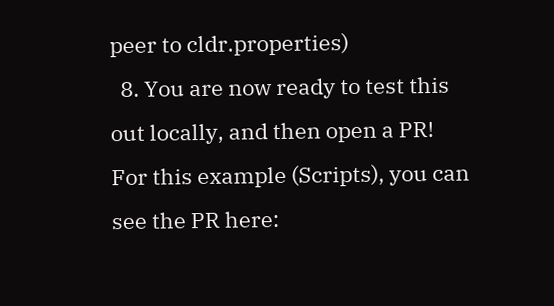peer to cldr.properties)
  8. You are now ready to test this out locally, and then open a PR! For this example (Scripts), you can see the PR here: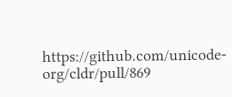https://github.com/unicode-org/cldr/pull/869